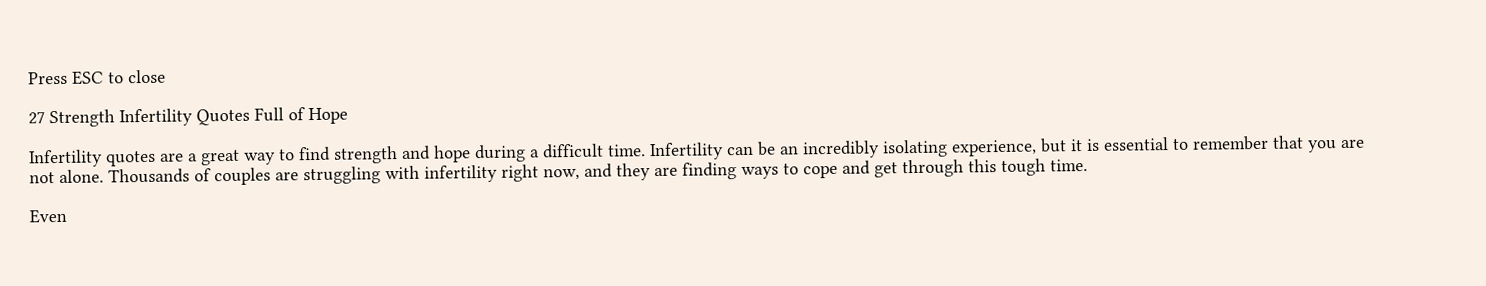Press ESC to close

27 Strength Infertility Quotes Full of Hope

Infertility quotes are a great way to find strength and hope during a difficult time. Infertility can be an incredibly isolating experience, but it is essential to remember that you are not alone. Thousands of couples are struggling with infertility right now, and they are finding ways to cope and get through this tough time.

Even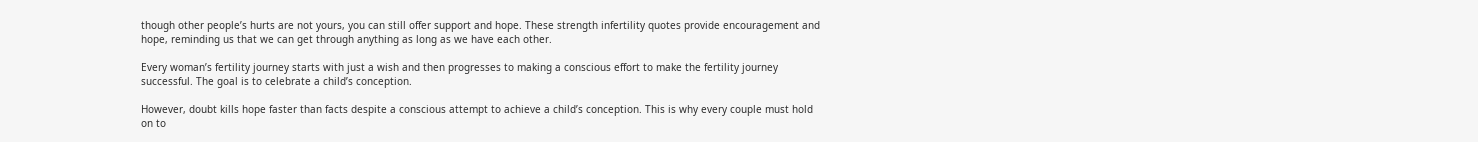though other people’s hurts are not yours, you can still offer support and hope. These strength infertility quotes provide encouragement and hope, reminding us that we can get through anything as long as we have each other.

Every woman’s fertility journey starts with just a wish and then progresses to making a conscious effort to make the fertility journey successful. The goal is to celebrate a child’s conception.

However, doubt kills hope faster than facts despite a conscious attempt to achieve a child’s conception. This is why every couple must hold on to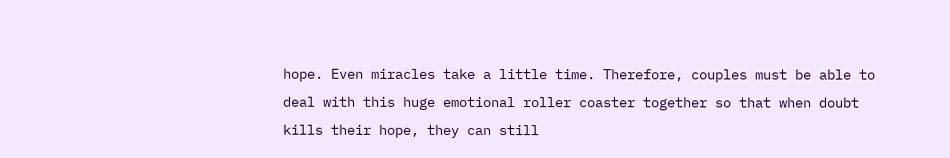hope. Even miracles take a little time. Therefore, couples must be able to deal with this huge emotional roller coaster together so that when doubt kills their hope, they can still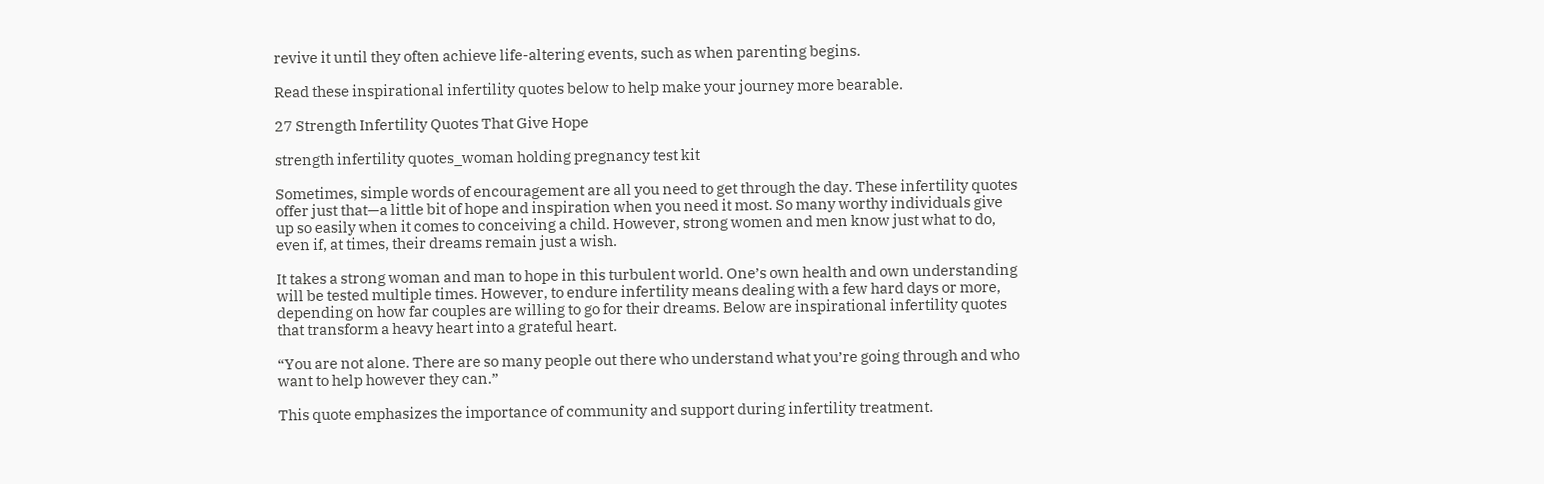revive it until they often achieve life-altering events, such as when parenting begins.

Read these inspirational infertility quotes below to help make your journey more bearable.

27 Strength Infertility Quotes That Give Hope

strength infertility quotes_woman holding pregnancy test kit

Sometimes, simple words of encouragement are all you need to get through the day. These infertility quotes offer just that—a little bit of hope and inspiration when you need it most. So many worthy individuals give up so easily when it comes to conceiving a child. However, strong women and men know just what to do, even if, at times, their dreams remain just a wish.

It takes a strong woman and man to hope in this turbulent world. One’s own health and own understanding will be tested multiple times. However, to endure infertility means dealing with a few hard days or more, depending on how far couples are willing to go for their dreams. Below are inspirational infertility quotes that transform a heavy heart into a grateful heart.

“You are not alone. There are so many people out there who understand what you’re going through and who want to help however they can.”

This quote emphasizes the importance of community and support during infertility treatment.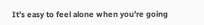It’s easy to feel alone when you’re going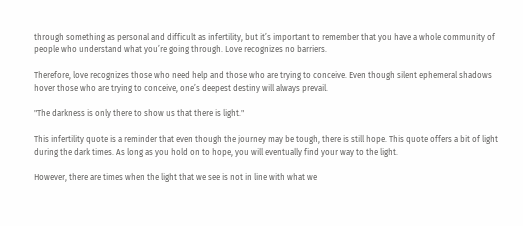through something as personal and difficult as infertility, but it’s important to remember that you have a whole community of people who understand what you’re going through. Love recognizes no barriers.

Therefore, love recognizes those who need help and those who are trying to conceive. Even though silent ephemeral shadows hover those who are trying to conceive, one’s deepest destiny will always prevail.

"The darkness is only there to show us that there is light."

This infertility quote is a reminder that even though the journey may be tough, there is still hope. This quote offers a bit of light during the dark times. As long as you hold on to hope, you will eventually find your way to the light.

However, there are times when the light that we see is not in line with what we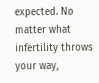expected. No matter what infertility throws your way,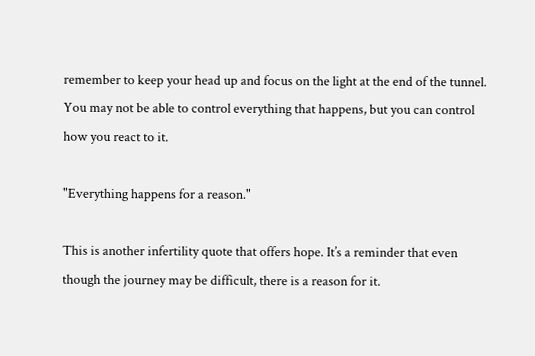remember to keep your head up and focus on the light at the end of the tunnel. You may not be able to control everything that happens, but you can control how you react to it.

"Everything happens for a reason."

This is another infertility quote that offers hope. It’s a reminder that even though the journey may be difficult, there is a reason for it.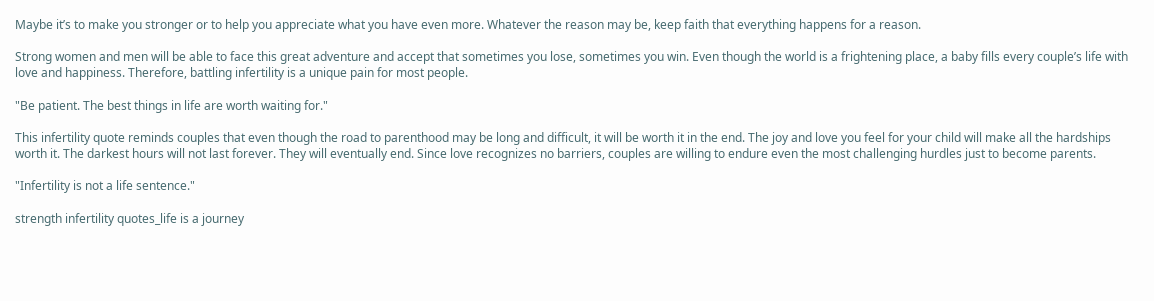Maybe it’s to make you stronger or to help you appreciate what you have even more. Whatever the reason may be, keep faith that everything happens for a reason.

Strong women and men will be able to face this great adventure and accept that sometimes you lose, sometimes you win. Even though the world is a frightening place, a baby fills every couple’s life with love and happiness. Therefore, battling infertility is a unique pain for most people.

"Be patient. The best things in life are worth waiting for."

This infertility quote reminds couples that even though the road to parenthood may be long and difficult, it will be worth it in the end. The joy and love you feel for your child will make all the hardships worth it. The darkest hours will not last forever. They will eventually end. Since love recognizes no barriers, couples are willing to endure even the most challenging hurdles just to become parents.

"Infertility is not a life sentence."

strength infertility quotes_life is a journey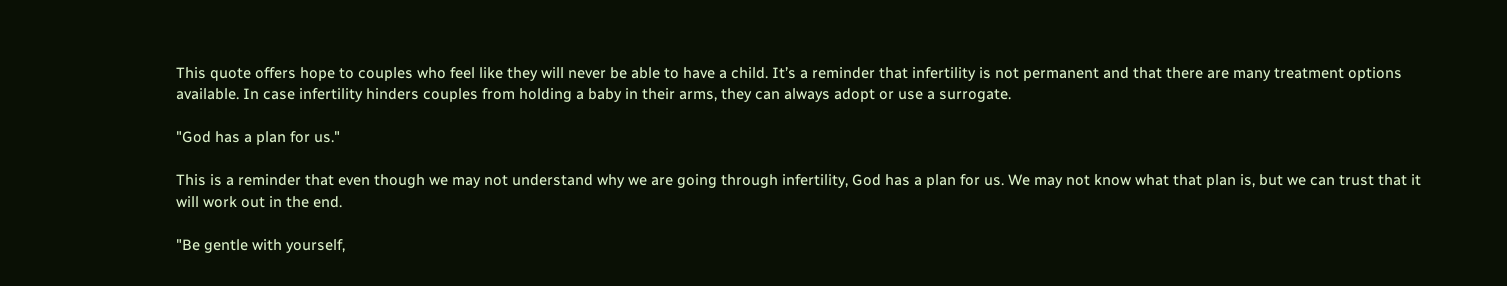This quote offers hope to couples who feel like they will never be able to have a child. It’s a reminder that infertility is not permanent and that there are many treatment options available. In case infertility hinders couples from holding a baby in their arms, they can always adopt or use a surrogate.

"God has a plan for us."

This is a reminder that even though we may not understand why we are going through infertility, God has a plan for us. We may not know what that plan is, but we can trust that it will work out in the end.

"Be gentle with yourself,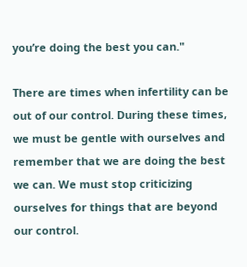you’re doing the best you can."

There are times when infertility can be out of our control. During these times, we must be gentle with ourselves and remember that we are doing the best we can. We must stop criticizing ourselves for things that are beyond our control.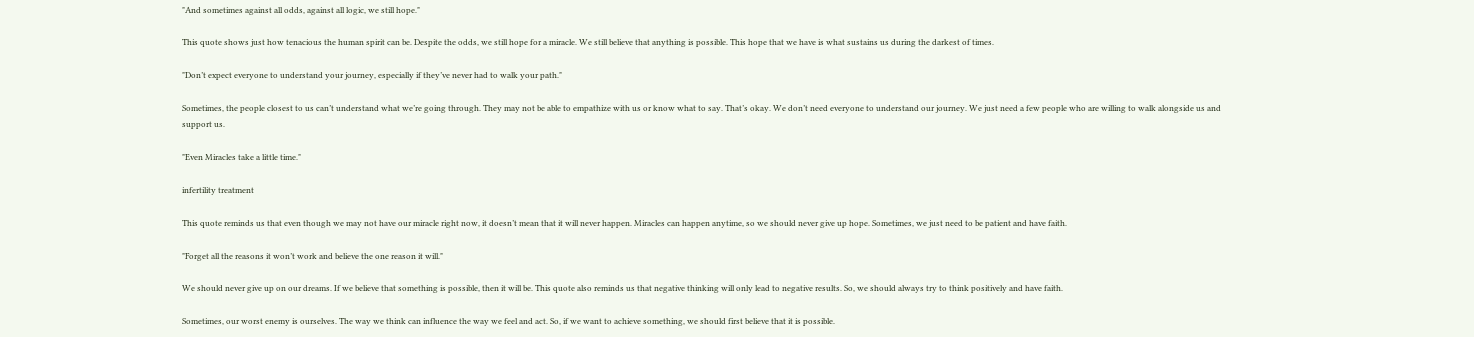"And sometimes against all odds, against all logic, we still hope."

This quote shows just how tenacious the human spirit can be. Despite the odds, we still hope for a miracle. We still believe that anything is possible. This hope that we have is what sustains us during the darkest of times.

"Don’t expect everyone to understand your journey, especially if they’ve never had to walk your path."

Sometimes, the people closest to us can’t understand what we’re going through. They may not be able to empathize with us or know what to say. That’s okay. We don’t need everyone to understand our journey. We just need a few people who are willing to walk alongside us and support us.

"Even Miracles take a little time."

infertility treatment

This quote reminds us that even though we may not have our miracle right now, it doesn’t mean that it will never happen. Miracles can happen anytime, so we should never give up hope. Sometimes, we just need to be patient and have faith.

"Forget all the reasons it won’t work and believe the one reason it will."

We should never give up on our dreams. If we believe that something is possible, then it will be. This quote also reminds us that negative thinking will only lead to negative results. So, we should always try to think positively and have faith.

Sometimes, our worst enemy is ourselves. The way we think can influence the way we feel and act. So, if we want to achieve something, we should first believe that it is possible.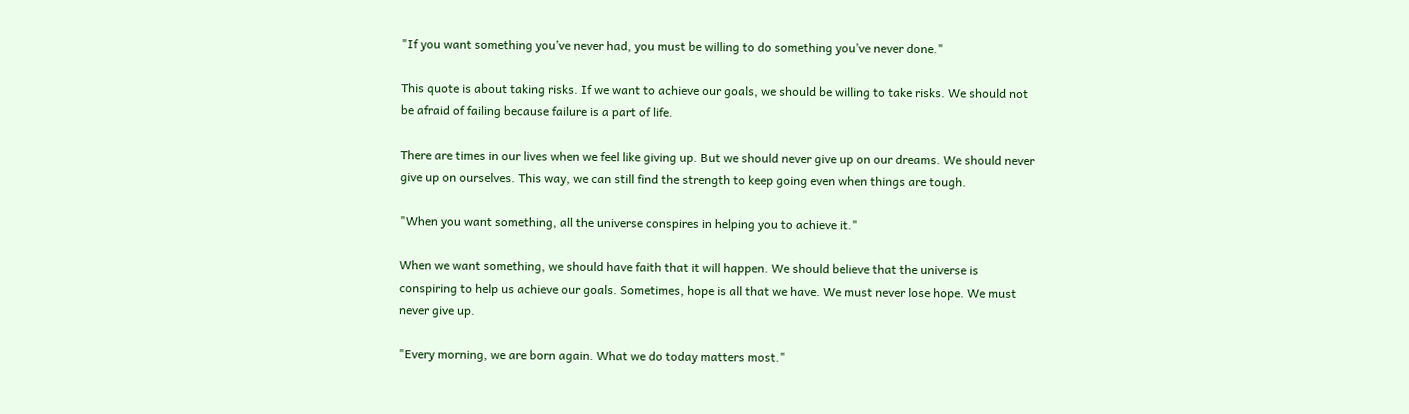"If you want something you’ve never had, you must be willing to do something you’ve never done."

This quote is about taking risks. If we want to achieve our goals, we should be willing to take risks. We should not be afraid of failing because failure is a part of life.

There are times in our lives when we feel like giving up. But we should never give up on our dreams. We should never give up on ourselves. This way, we can still find the strength to keep going even when things are tough.

"When you want something, all the universe conspires in helping you to achieve it."

When we want something, we should have faith that it will happen. We should believe that the universe is conspiring to help us achieve our goals. Sometimes, hope is all that we have. We must never lose hope. We must never give up.

"Every morning, we are born again. What we do today matters most."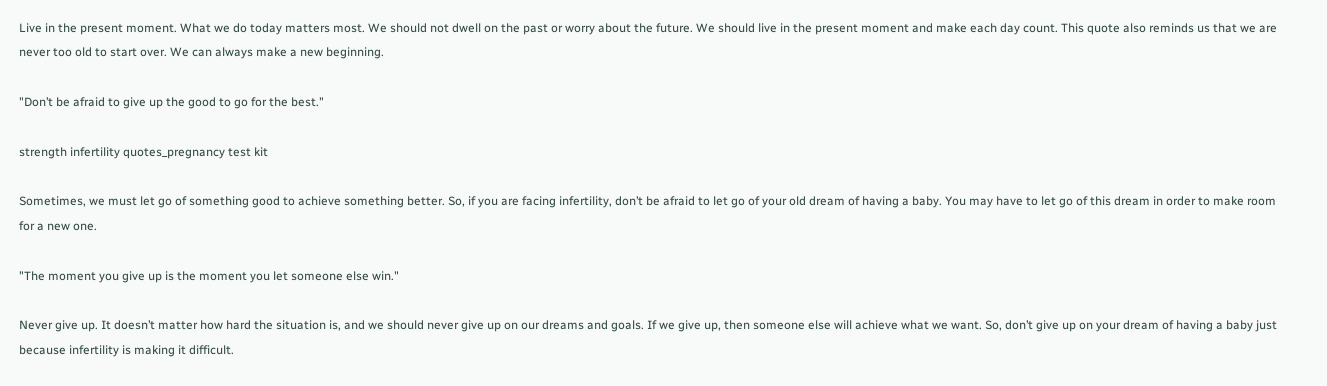Live in the present moment. What we do today matters most. We should not dwell on the past or worry about the future. We should live in the present moment and make each day count. This quote also reminds us that we are never too old to start over. We can always make a new beginning.

"Don’t be afraid to give up the good to go for the best."

strength infertility quotes_pregnancy test kit

Sometimes, we must let go of something good to achieve something better. So, if you are facing infertility, don’t be afraid to let go of your old dream of having a baby. You may have to let go of this dream in order to make room for a new one.

"The moment you give up is the moment you let someone else win."

Never give up. It doesn’t matter how hard the situation is, and we should never give up on our dreams and goals. If we give up, then someone else will achieve what we want. So, don’t give up on your dream of having a baby just because infertility is making it difficult.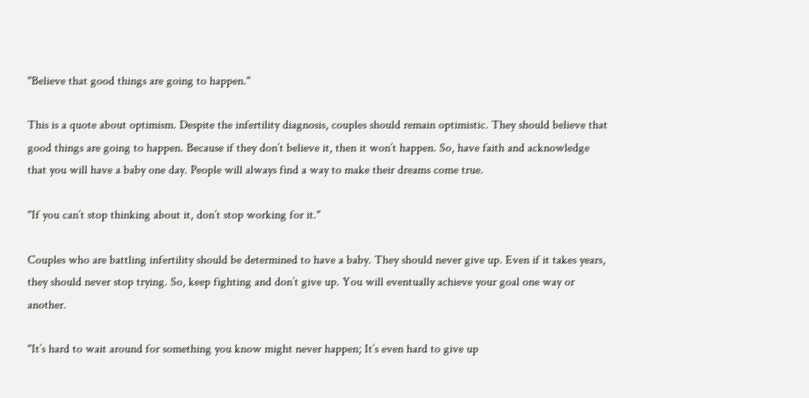"Believe that good things are going to happen."

This is a quote about optimism. Despite the infertility diagnosis, couples should remain optimistic. They should believe that good things are going to happen. Because if they don’t believe it, then it won’t happen. So, have faith and acknowledge that you will have a baby one day. People will always find a way to make their dreams come true.

"If you can’t stop thinking about it, don’t stop working for it."

Couples who are battling infertility should be determined to have a baby. They should never give up. Even if it takes years, they should never stop trying. So, keep fighting and don’t give up. You will eventually achieve your goal one way or another.

"It’s hard to wait around for something you know might never happen; It’s even hard to give up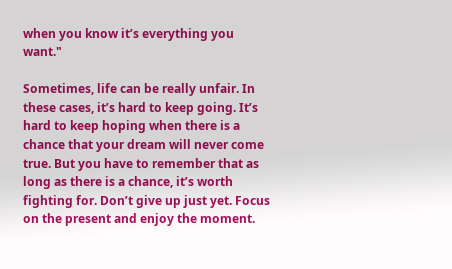when you know it’s everything you want."

Sometimes, life can be really unfair. In these cases, it’s hard to keep going. It’s hard to keep hoping when there is a chance that your dream will never come true. But you have to remember that as long as there is a chance, it’s worth fighting for. Don’t give up just yet. Focus on the present and enjoy the moment.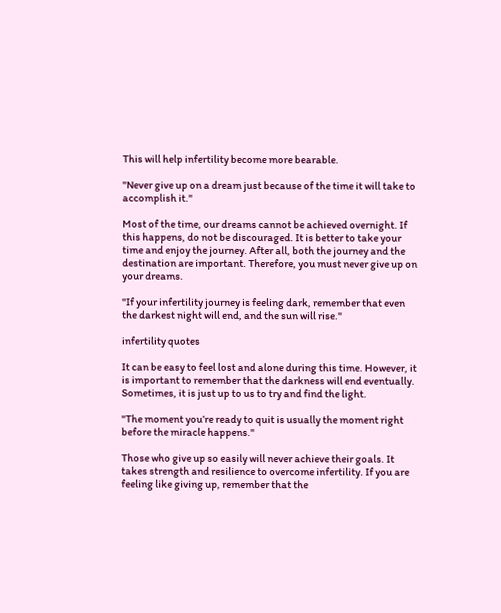This will help infertility become more bearable.

"Never give up on a dream just because of the time it will take to accomplish it."

Most of the time, our dreams cannot be achieved overnight. If this happens, do not be discouraged. It is better to take your time and enjoy the journey. After all, both the journey and the destination are important. Therefore, you must never give up on your dreams.

"If your infertility journey is feeling dark, remember that even the darkest night will end, and the sun will rise."

infertility quotes

It can be easy to feel lost and alone during this time. However, it is important to remember that the darkness will end eventually. Sometimes, it is just up to us to try and find the light.

"The moment you’re ready to quit is usually the moment right before the miracle happens."

Those who give up so easily will never achieve their goals. It takes strength and resilience to overcome infertility. If you are feeling like giving up, remember that the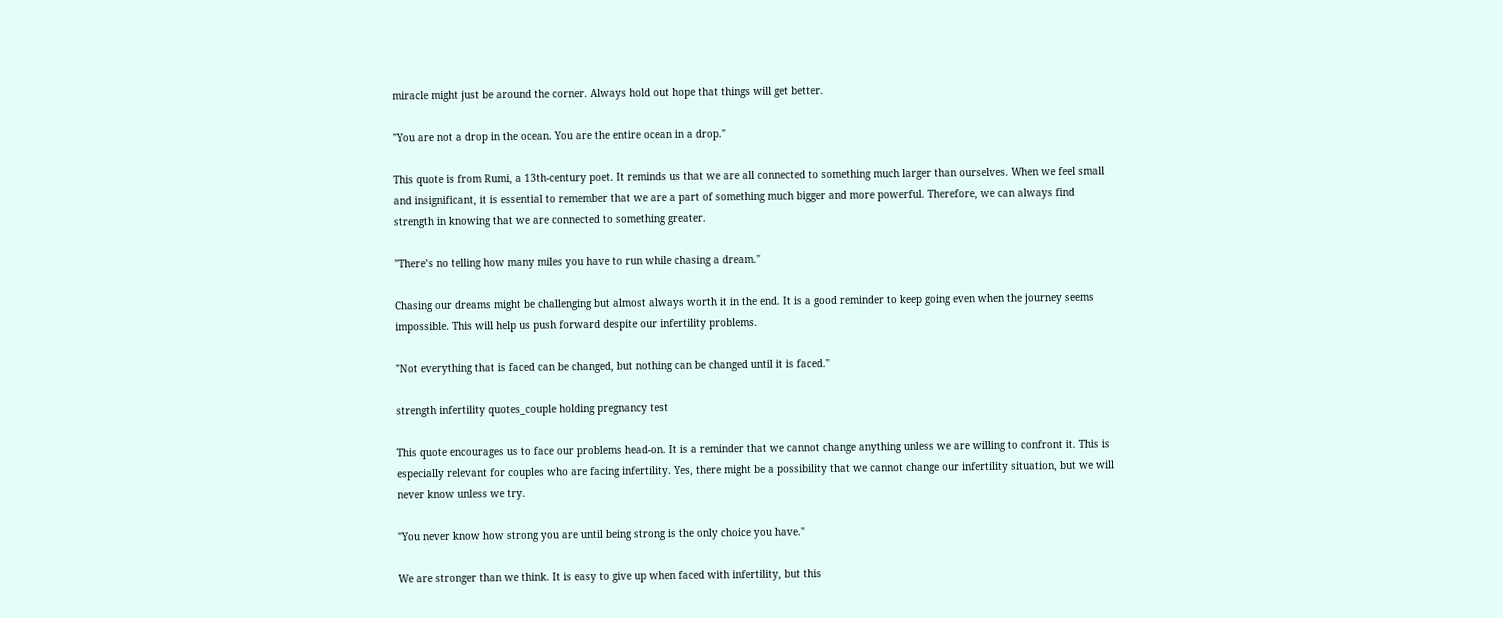miracle might just be around the corner. Always hold out hope that things will get better.

"You are not a drop in the ocean. You are the entire ocean in a drop."

This quote is from Rumi, a 13th-century poet. It reminds us that we are all connected to something much larger than ourselves. When we feel small and insignificant, it is essential to remember that we are a part of something much bigger and more powerful. Therefore, we can always find strength in knowing that we are connected to something greater.

"There’s no telling how many miles you have to run while chasing a dream."

Chasing our dreams might be challenging but almost always worth it in the end. It is a good reminder to keep going even when the journey seems impossible. This will help us push forward despite our infertility problems.

"Not everything that is faced can be changed, but nothing can be changed until it is faced."

strength infertility quotes_couple holding pregnancy test

This quote encourages us to face our problems head-on. It is a reminder that we cannot change anything unless we are willing to confront it. This is especially relevant for couples who are facing infertility. Yes, there might be a possibility that we cannot change our infertility situation, but we will never know unless we try.

"You never know how strong you are until being strong is the only choice you have."

We are stronger than we think. It is easy to give up when faced with infertility, but this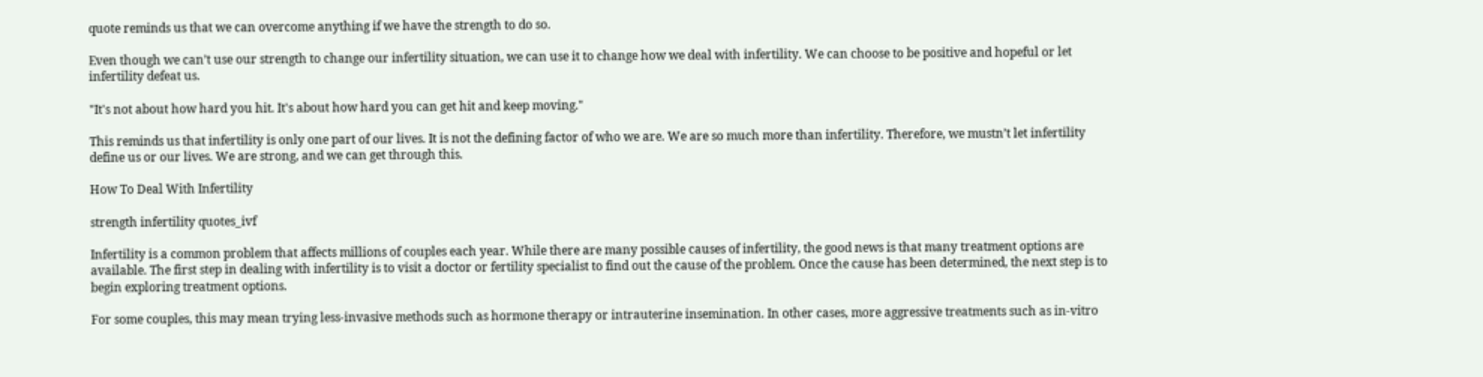quote reminds us that we can overcome anything if we have the strength to do so.

Even though we can’t use our strength to change our infertility situation, we can use it to change how we deal with infertility. We can choose to be positive and hopeful or let infertility defeat us.

"It's not about how hard you hit. It's about how hard you can get hit and keep moving."

This reminds us that infertility is only one part of our lives. It is not the defining factor of who we are. We are so much more than infertility. Therefore, we mustn’t let infertility define us or our lives. We are strong, and we can get through this.

How To Deal With Infertility

strength infertility quotes_ivf

Infertility is a common problem that affects millions of couples each year. While there are many possible causes of infertility, the good news is that many treatment options are available. The first step in dealing with infertility is to visit a doctor or fertility specialist to find out the cause of the problem. Once the cause has been determined, the next step is to begin exploring treatment options.

For some couples, this may mean trying less-invasive methods such as hormone therapy or intrauterine insemination. In other cases, more aggressive treatments such as in-vitro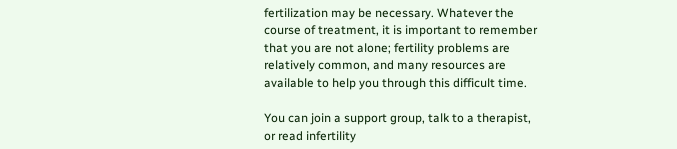fertilization may be necessary. Whatever the course of treatment, it is important to remember that you are not alone; fertility problems are relatively common, and many resources are available to help you through this difficult time.

You can join a support group, talk to a therapist, or read infertility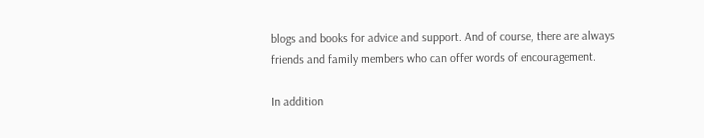blogs and books for advice and support. And of course, there are always friends and family members who can offer words of encouragement.

In addition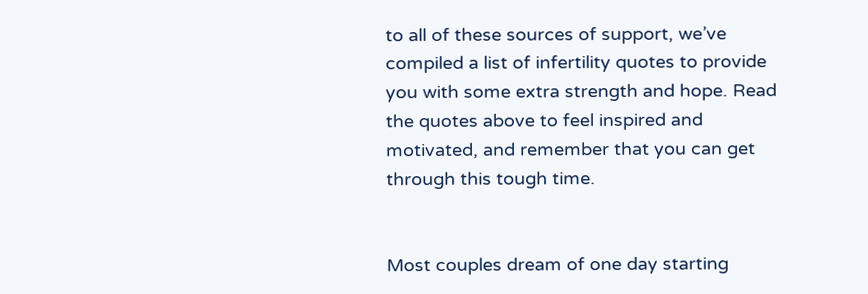to all of these sources of support, we’ve compiled a list of infertility quotes to provide you with some extra strength and hope. Read the quotes above to feel inspired and motivated, and remember that you can get through this tough time.


Most couples dream of one day starting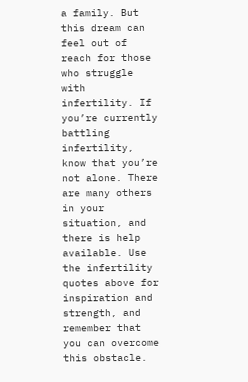a family. But this dream can feel out of reach for those who struggle with infertility. If you’re currently battling infertility, know that you’re not alone. There are many others in your situation, and there is help available. Use the infertility quotes above for inspiration and strength, and remember that you can overcome this obstacle.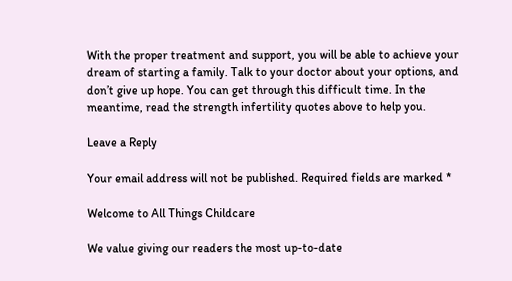With the proper treatment and support, you will be able to achieve your dream of starting a family. Talk to your doctor about your options, and don’t give up hope. You can get through this difficult time. In the meantime, read the strength infertility quotes above to help you.

Leave a Reply

Your email address will not be published. Required fields are marked *

Welcome to All Things Childcare

We value giving our readers the most up-to-date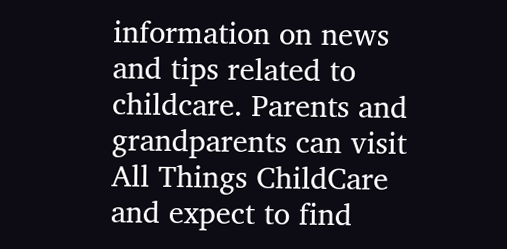information on news and tips related to childcare. Parents and grandparents can visit All Things ChildCare and expect to find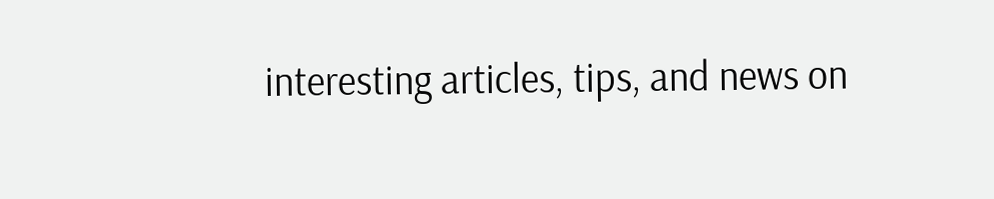interesting articles, tips, and news on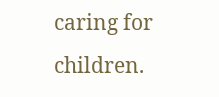caring for children.